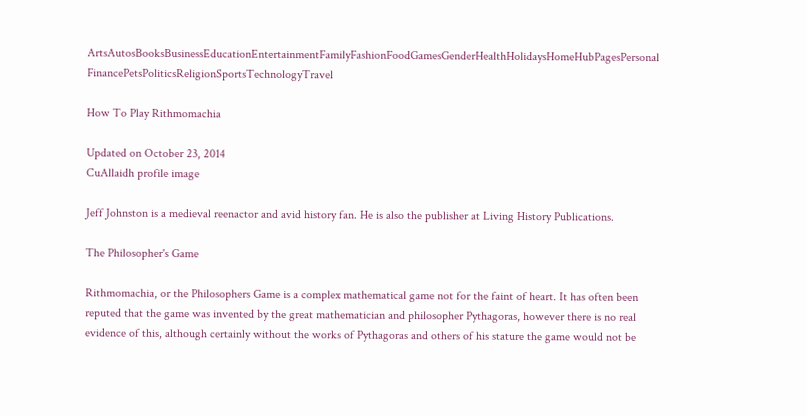ArtsAutosBooksBusinessEducationEntertainmentFamilyFashionFoodGamesGenderHealthHolidaysHomeHubPagesPersonal FinancePetsPoliticsReligionSportsTechnologyTravel

How To Play Rithmomachia

Updated on October 23, 2014
CuAllaidh profile image

Jeff Johnston is a medieval reenactor and avid history fan. He is also the publisher at Living History Publications.

The Philosopher's Game

Rithmomachia, or the Philosophers Game is a complex mathematical game not for the faint of heart. It has often been reputed that the game was invented by the great mathematician and philosopher Pythagoras, however there is no real evidence of this, although certainly without the works of Pythagoras and others of his stature the game would not be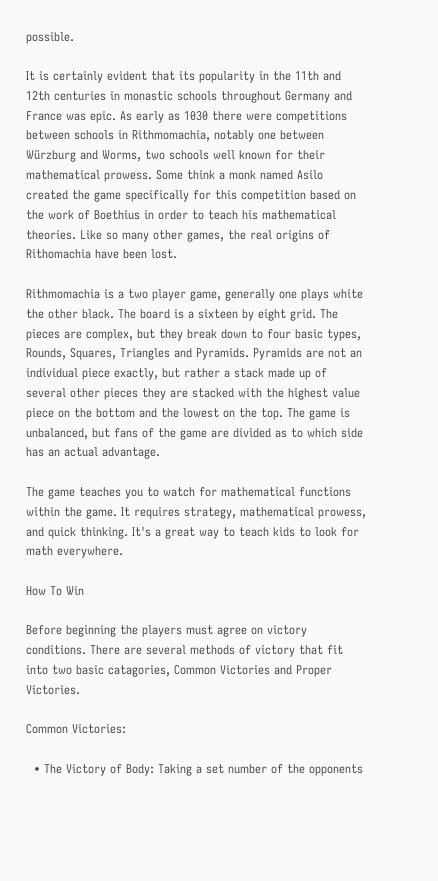possible.

It is certainly evident that its popularity in the 11th and 12th centuries in monastic schools throughout Germany and France was epic. As early as 1030 there were competitions between schools in Rithmomachia, notably one between Würzburg and Worms, two schools well known for their mathematical prowess. Some think a monk named Asilo created the game specifically for this competition based on the work of Boethius in order to teach his mathematical theories. Like so many other games, the real origins of Rithomachia have been lost.

Rithmomachia is a two player game, generally one plays white the other black. The board is a sixteen by eight grid. The pieces are complex, but they break down to four basic types, Rounds, Squares, Triangles and Pyramids. Pyramids are not an individual piece exactly, but rather a stack made up of several other pieces they are stacked with the highest value piece on the bottom and the lowest on the top. The game is unbalanced, but fans of the game are divided as to which side has an actual advantage.

The game teaches you to watch for mathematical functions within the game. It requires strategy, mathematical prowess, and quick thinking. It's a great way to teach kids to look for math everywhere.

How To Win

Before beginning the players must agree on victory conditions. There are several methods of victory that fit into two basic catagories, Common Victories and Proper Victories.

Common Victories:

  • The Victory of Body: Taking a set number of the opponents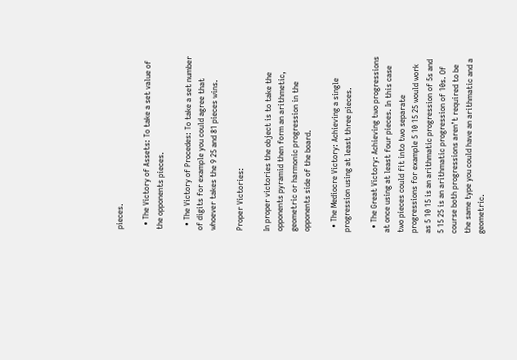pieces.

  • The Victory of Assets: To take a set value of the opponents pieces.

  • The Victory of Procedes: To take a set number of digits for example you could agree that whoever takes the 9 25 and 81 pieces wins.

Proper Victories:

In proper victories the object is to take the opponents pyramid then form an arithmetic, geometric or harmonic progression in the opponents side of the board.

  • The Mediocre Victory: Achieving a single progression using at least three pieces.

  • The Great Victory: Achieving two progressions at once using at least four pieces. In this case two pieces could fit into two separate progressions for example 5 10 15 25 would work as 5 10 15 is an arithmatic progression of 5s and 5 15 25 is an arithmatic progression of 10s. Of course both progressions aren’t required to be the same type you could have an arithmatic and a geometric.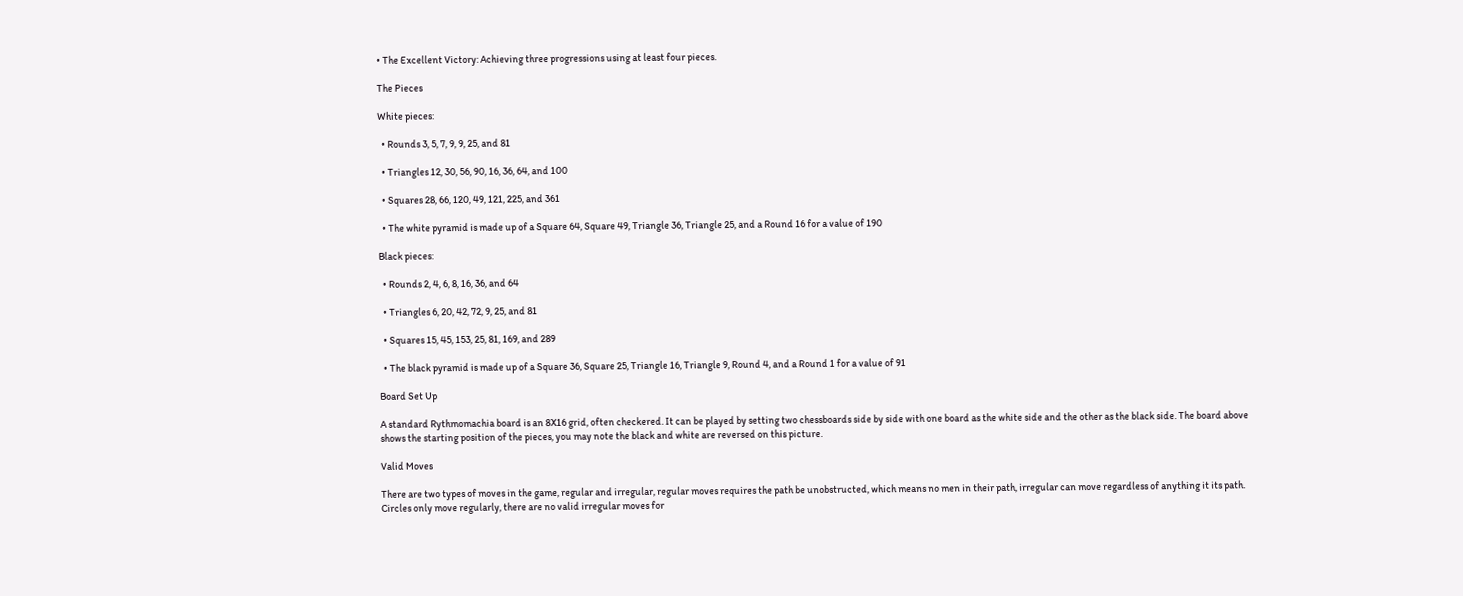• The Excellent Victory: Achieving three progressions using at least four pieces.

The Pieces

White pieces:

  • Rounds 3, 5, 7, 9, 9, 25, and 81

  • Triangles 12, 30, 56, 90, 16, 36, 64, and 100

  • Squares 28, 66, 120, 49, 121, 225, and 361

  • The white pyramid is made up of a Square 64, Square 49, Triangle 36, Triangle 25, and a Round 16 for a value of 190

Black pieces:

  • Rounds 2, 4, 6, 8, 16, 36, and 64

  • Triangles 6, 20, 42, 72, 9, 25, and 81

  • Squares 15, 45, 153, 25, 81, 169, and 289

  • The black pyramid is made up of a Square 36, Square 25, Triangle 16, Triangle 9, Round 4, and a Round 1 for a value of 91

Board Set Up

A standard Rythmomachia board is an 8X16 grid, often checkered. It can be played by setting two chessboards side by side with one board as the white side and the other as the black side. The board above shows the starting position of the pieces, you may note the black and white are reversed on this picture.

Valid Moves

There are two types of moves in the game, regular and irregular, regular moves requires the path be unobstructed, which means no men in their path, irregular can move regardless of anything it its path. Circles only move regularly, there are no valid irregular moves for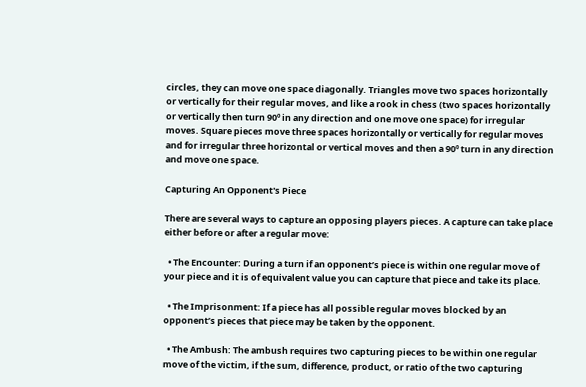circles, they can move one space diagonally. Triangles move two spaces horizontally or vertically for their regular moves, and like a rook in chess (two spaces horizontally or vertically then turn 90º in any direction and one move one space) for irregular moves. Square pieces move three spaces horizontally or vertically for regular moves and for irregular three horizontal or vertical moves and then a 90º turn in any direction and move one space.

Capturing An Opponent's Piece

There are several ways to capture an opposing players pieces. A capture can take place either before or after a regular move:

  • The Encounter: During a turn if an opponent’s piece is within one regular move of your piece and it is of equivalent value you can capture that piece and take its place.

  • The Imprisonment: If a piece has all possible regular moves blocked by an opponent’s pieces that piece may be taken by the opponent.

  • The Ambush: The ambush requires two capturing pieces to be within one regular move of the victim, if the sum, difference, product, or ratio of the two capturing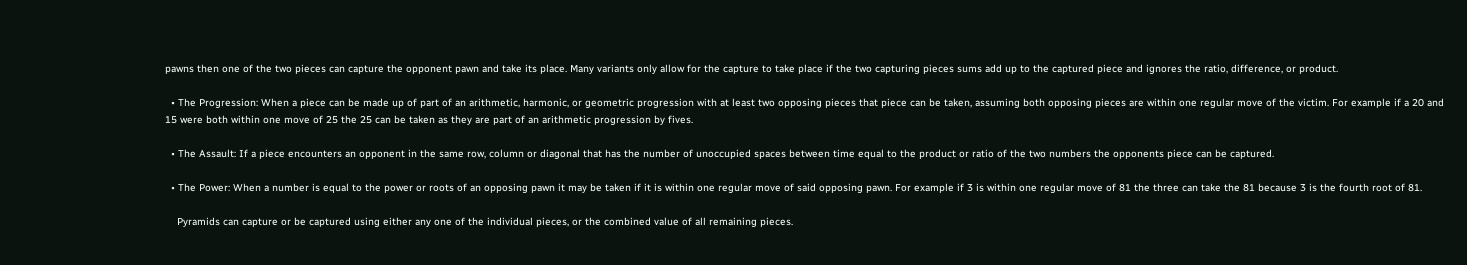pawns then one of the two pieces can capture the opponent pawn and take its place. Many variants only allow for the capture to take place if the two capturing pieces sums add up to the captured piece and ignores the ratio, difference, or product.

  • The Progression: When a piece can be made up of part of an arithmetic, harmonic, or geometric progression with at least two opposing pieces that piece can be taken, assuming both opposing pieces are within one regular move of the victim. For example if a 20 and 15 were both within one move of 25 the 25 can be taken as they are part of an arithmetic progression by fives.

  • The Assault: If a piece encounters an opponent in the same row, column or diagonal that has the number of unoccupied spaces between time equal to the product or ratio of the two numbers the opponents piece can be captured.

  • The Power: When a number is equal to the power or roots of an opposing pawn it may be taken if it is within one regular move of said opposing pawn. For example if 3 is within one regular move of 81 the three can take the 81 because 3 is the fourth root of 81.

    Pyramids can capture or be captured using either any one of the individual pieces, or the combined value of all remaining pieces.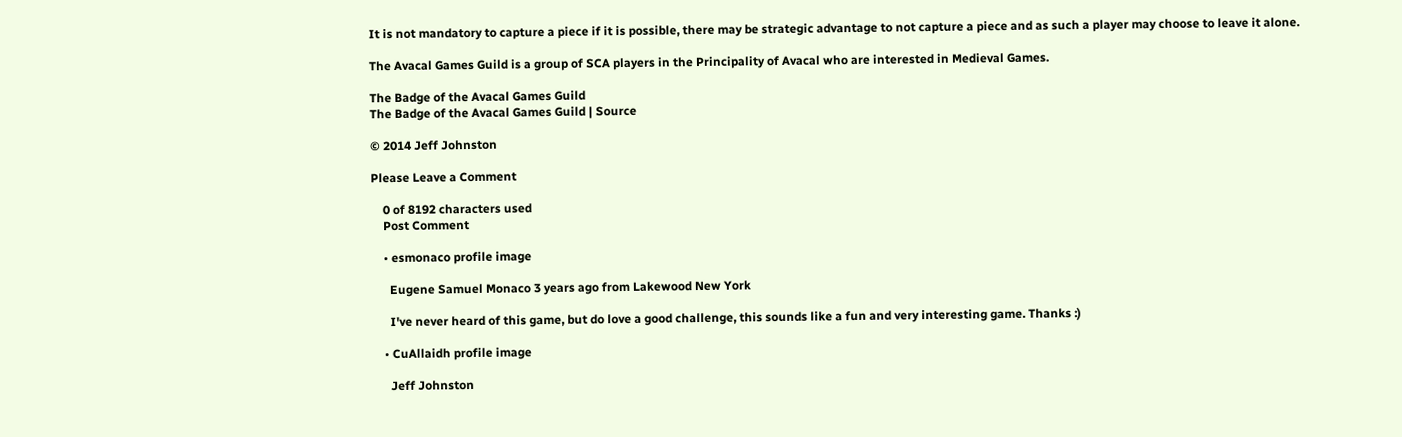It is not mandatory to capture a piece if it is possible, there may be strategic advantage to not capture a piece and as such a player may choose to leave it alone.

The Avacal Games Guild is a group of SCA players in the Principality of Avacal who are interested in Medieval Games.

The Badge of the Avacal Games Guild
The Badge of the Avacal Games Guild | Source

© 2014 Jeff Johnston

Please Leave a Comment

    0 of 8192 characters used
    Post Comment

    • esmonaco profile image

      Eugene Samuel Monaco 3 years ago from Lakewood New York

      I've never heard of this game, but do love a good challenge, this sounds like a fun and very interesting game. Thanks :)

    • CuAllaidh profile image

      Jeff Johnston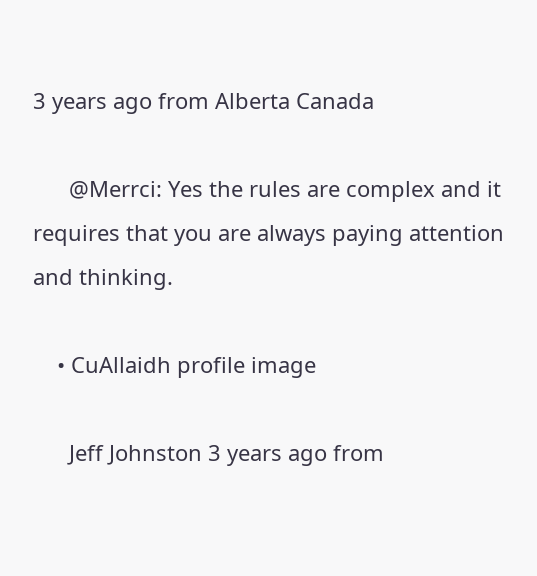3 years ago from Alberta Canada

      @Merrci: Yes the rules are complex and it requires that you are always paying attention and thinking.

    • CuAllaidh profile image

      Jeff Johnston 3 years ago from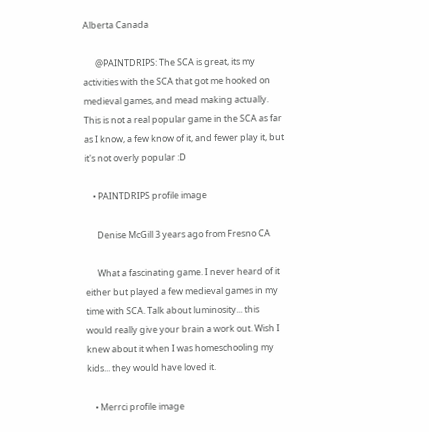Alberta Canada

      @PAINTDRIPS: The SCA is great, its my activities with the SCA that got me hooked on medieval games, and mead making actually. This is not a real popular game in the SCA as far as I know, a few know of it, and fewer play it, but it's not overly popular :D

    • PAINTDRIPS profile image

      Denise McGill 3 years ago from Fresno CA

      What a fascinating game. I never heard of it either but played a few medieval games in my time with SCA. Talk about luminosity... this would really give your brain a work out. Wish I knew about it when I was homeschooling my kids... they would have loved it.

    • Merrci profile image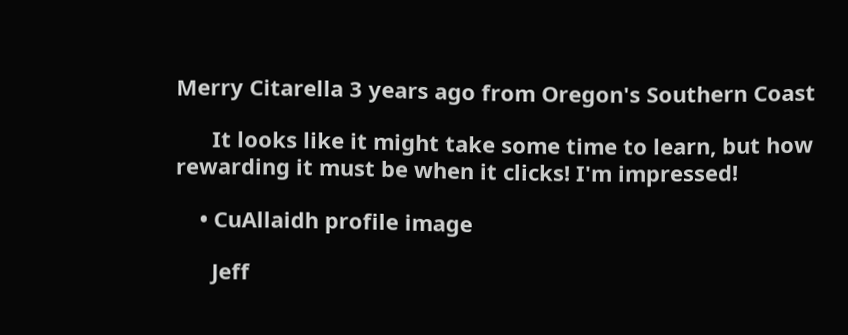Merry Citarella 3 years ago from Oregon's Southern Coast

      It looks like it might take some time to learn, but how rewarding it must be when it clicks! I'm impressed!

    • CuAllaidh profile image

      Jeff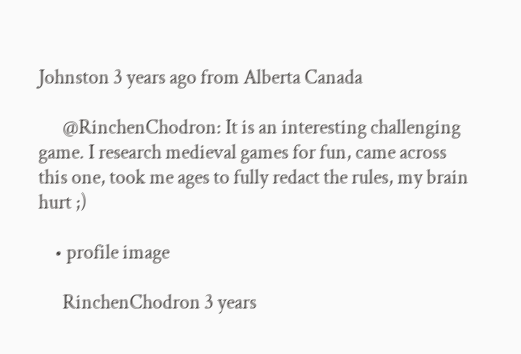Johnston 3 years ago from Alberta Canada

      @RinchenChodron: It is an interesting challenging game. I research medieval games for fun, came across this one, took me ages to fully redact the rules, my brain hurt ;)

    • profile image

      RinchenChodron 3 years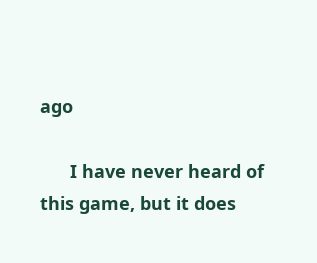ago

      I have never heard of this game, but it does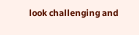look challenging and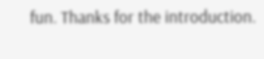fun. Thanks for the introduction.